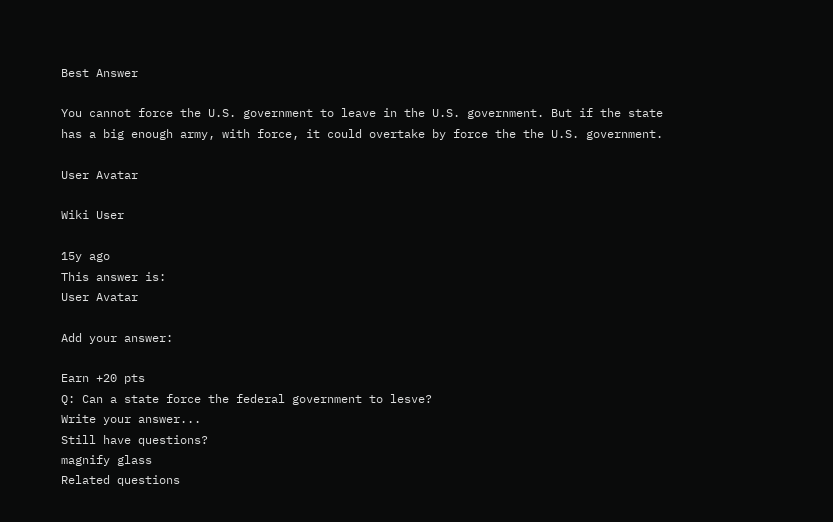Best Answer

You cannot force the U.S. government to leave in the U.S. government. But if the state has a big enough army, with force, it could overtake by force the the U.S. government.

User Avatar

Wiki User

15y ago
This answer is:
User Avatar

Add your answer:

Earn +20 pts
Q: Can a state force the federal government to lesve?
Write your answer...
Still have questions?
magnify glass
Related questions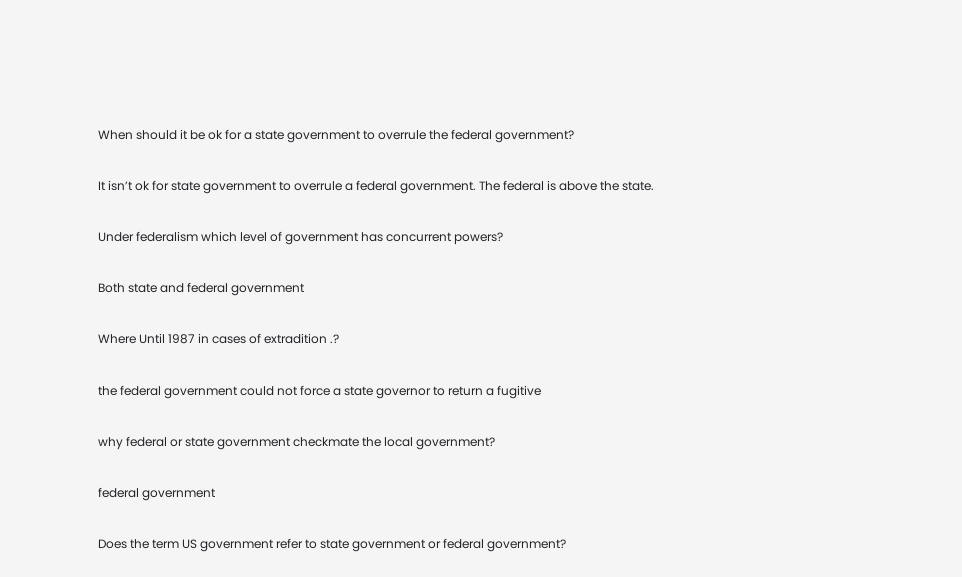When should it be ok for a state government to overrule the federal government?

It isn’t ok for state government to overrule a federal government. The federal is above the state.

Under federalism which level of government has concurrent powers?

Both state and federal government

Where Until 1987 in cases of extradition .?

the federal government could not force a state governor to return a fugitive

why federal or state government checkmate the local government?

federal government

Does the term US government refer to state government or federal government?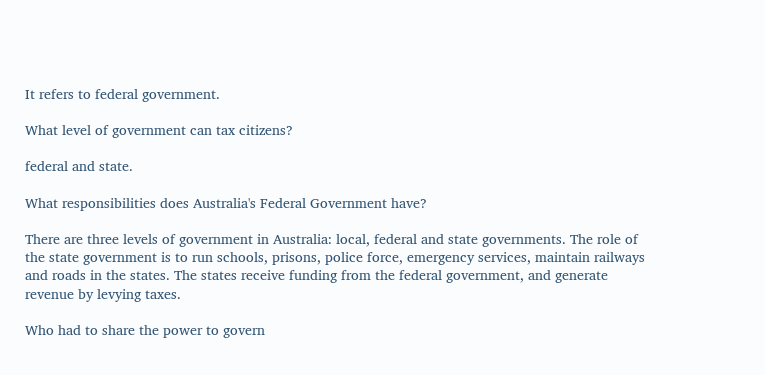It refers to federal government.

What level of government can tax citizens?

federal and state.

What responsibilities does Australia's Federal Government have?

There are three levels of government in Australia: local, federal and state governments. The role of the state government is to run schools, prisons, police force, emergency services, maintain railways and roads in the states. The states receive funding from the federal government, and generate revenue by levying taxes.

Who had to share the power to govern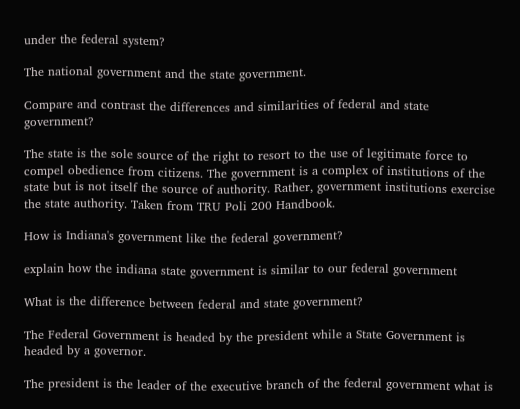under the federal system?

The national government and the state government.

Compare and contrast the differences and similarities of federal and state government?

The state is the sole source of the right to resort to the use of legitimate force to compel obedience from citizens. The government is a complex of institutions of the state but is not itself the source of authority. Rather, government institutions exercise the state authority. Taken from TRU Poli 200 Handbook.

How is Indiana's government like the federal government?

explain how the indiana state government is similar to our federal government

What is the difference between federal and state government?

The Federal Government is headed by the president while a State Government is headed by a governor.

The president is the leader of the executive branch of the federal government what is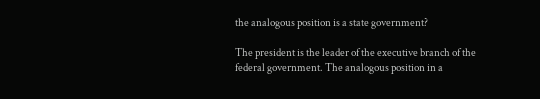the analogous position is a state government?

The president is the leader of the executive branch of the federal government. The analogous position in a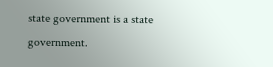state government is a state government.